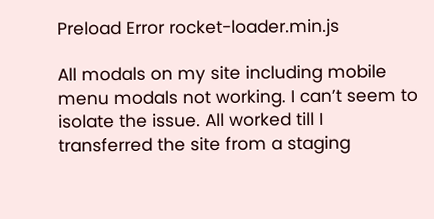Preload Error rocket-loader.min.js

All modals on my site including mobile menu modals not working. I can’t seem to isolate the issue. All worked till I transferred the site from a staging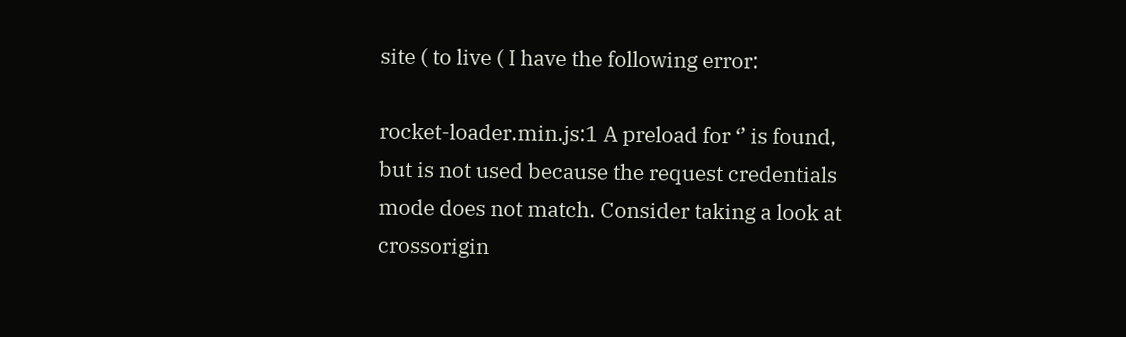site ( to live ( I have the following error:

rocket-loader.min.js:1 A preload for ‘’ is found, but is not used because the request credentials mode does not match. Consider taking a look at crossorigin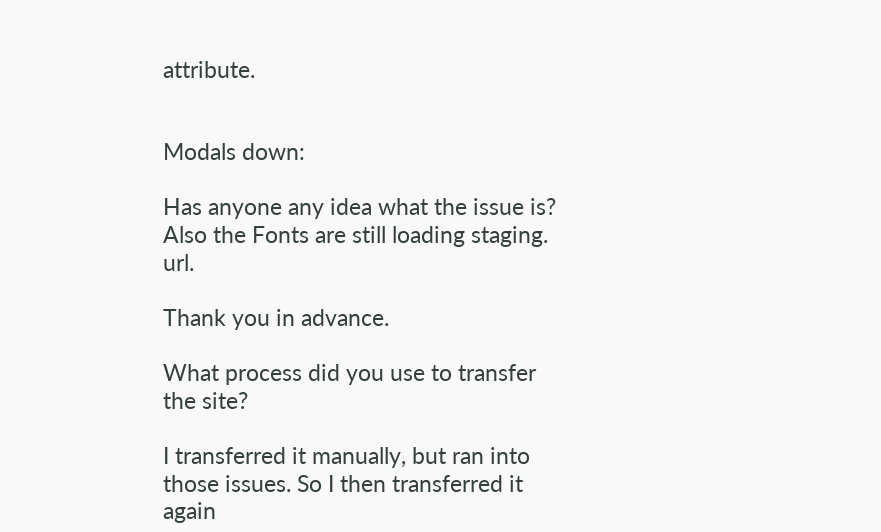attribute.


Modals down:

Has anyone any idea what the issue is? Also the Fonts are still loading staging. url.

Thank you in advance.

What process did you use to transfer the site?

I transferred it manually, but ran into those issues. So I then transferred it again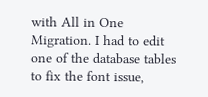with All in One Migration. I had to edit one of the database tables to fix the font issue,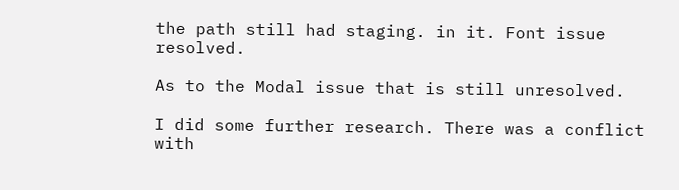the path still had staging. in it. Font issue resolved.

As to the Modal issue that is still unresolved.

I did some further research. There was a conflict with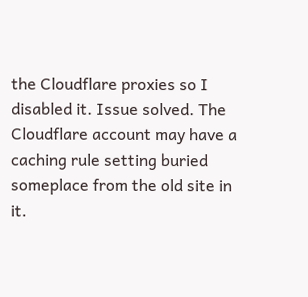the Cloudflare proxies so I disabled it. Issue solved. The Cloudflare account may have a caching rule setting buried someplace from the old site in it.